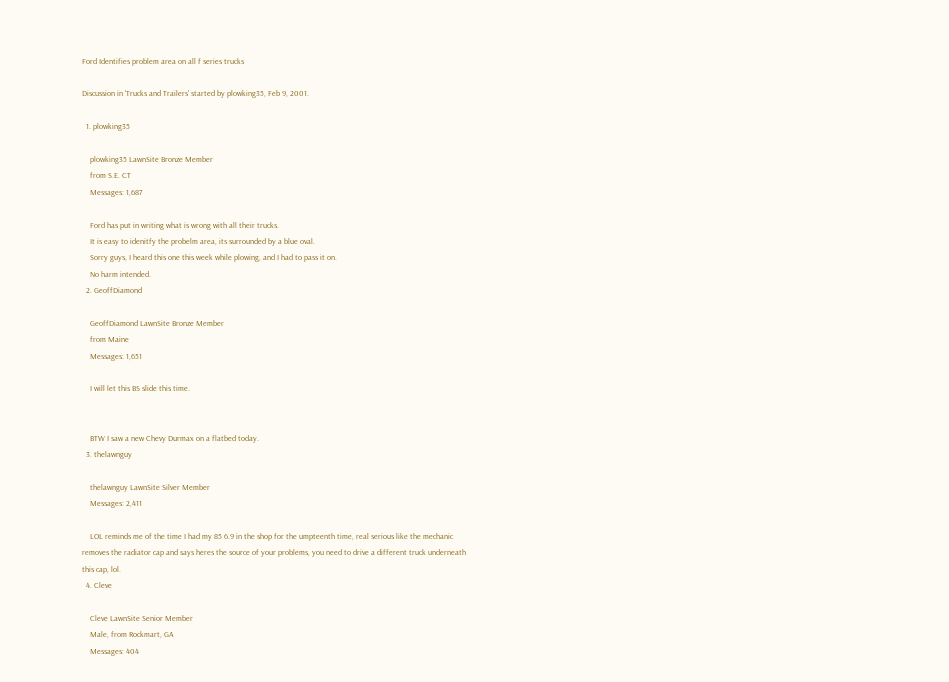Ford Identifies problem area on all f series trucks

Discussion in 'Trucks and Trailers' started by plowking35, Feb 9, 2001.

  1. plowking35

    plowking35 LawnSite Bronze Member
    from S.E. CT
    Messages: 1,687

    Ford has put in writing what is wrong with all their trucks.
    It is easy to idenitfy the probelm area, its surrounded by a blue oval.
    Sorry guys, I heard this one this week while plowing, and I had to pass it on.
    No harm intended.
  2. GeoffDiamond

    GeoffDiamond LawnSite Bronze Member
    from Maine
    Messages: 1,651

    I will let this BS slide this time.


    BTW I saw a new Chevy Durmax on a flatbed today.
  3. thelawnguy

    thelawnguy LawnSite Silver Member
    Messages: 2,411

    LOL reminds me of the time I had my 85 6.9 in the shop for the umpteenth time, real serious like the mechanic removes the radiator cap and says heres the source of your problems, you need to drive a different truck underneath this cap, lol.
  4. Cleve

    Cleve LawnSite Senior Member
    Male, from Rockmart, GA
    Messages: 404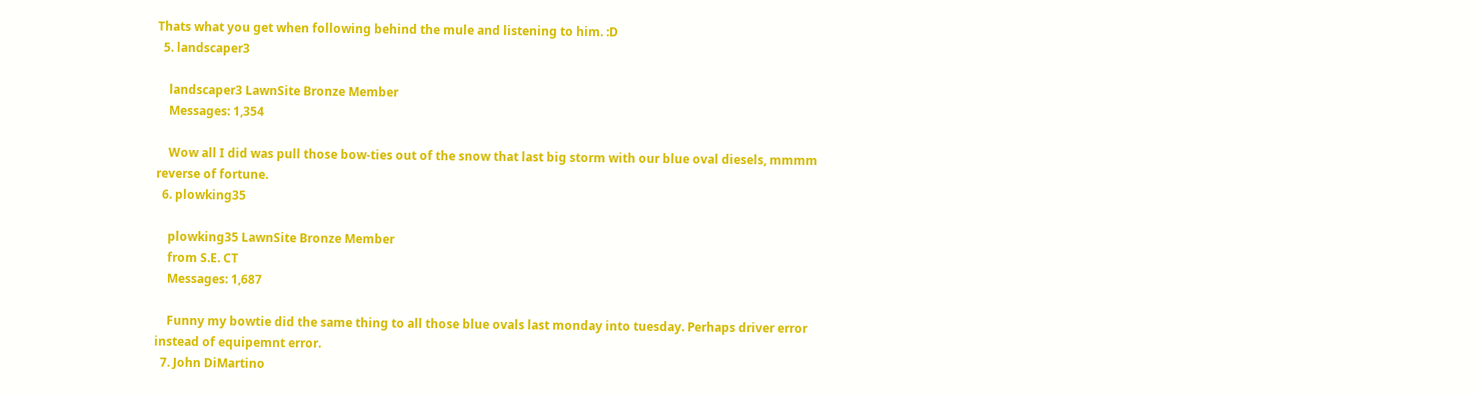Thats what you get when following behind the mule and listening to him. :D
  5. landscaper3

    landscaper3 LawnSite Bronze Member
    Messages: 1,354

    Wow all I did was pull those bow-ties out of the snow that last big storm with our blue oval diesels, mmmm reverse of fortune.
  6. plowking35

    plowking35 LawnSite Bronze Member
    from S.E. CT
    Messages: 1,687

    Funny my bowtie did the same thing to all those blue ovals last monday into tuesday. Perhaps driver error instead of equipemnt error.
  7. John DiMartino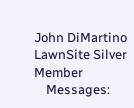John DiMartino LawnSite Silver Member
    Messages: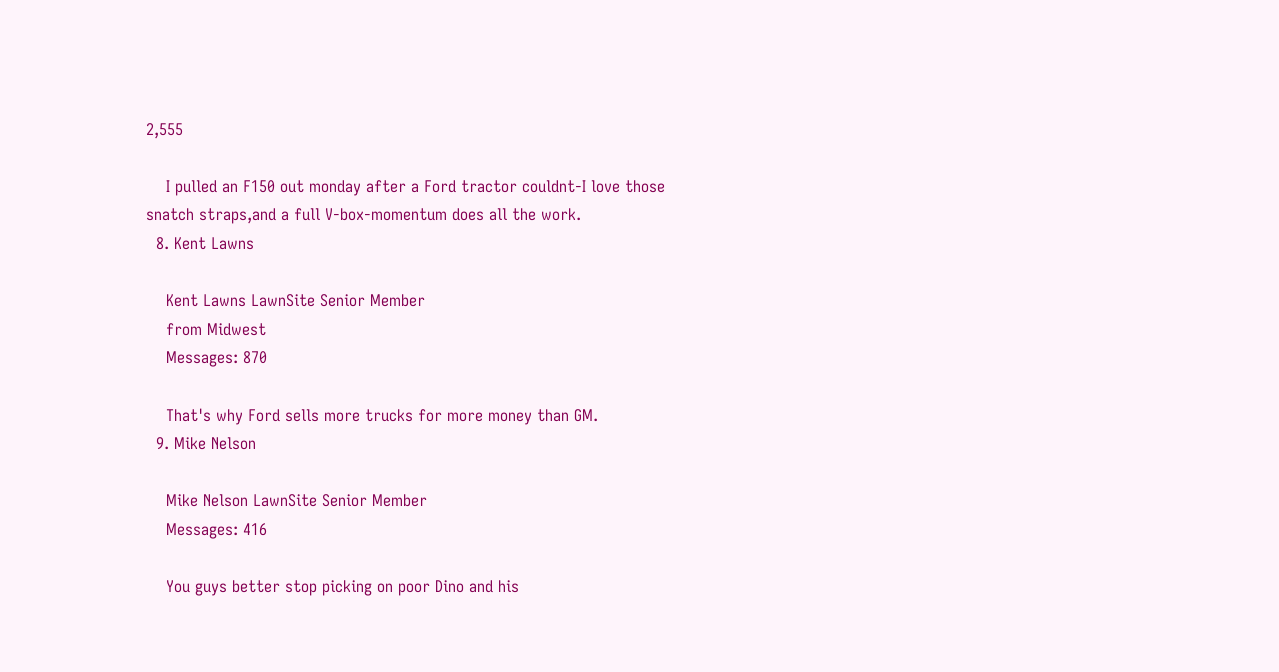2,555

    I pulled an F150 out monday after a Ford tractor couldnt-I love those snatch straps,and a full V-box-momentum does all the work.
  8. Kent Lawns

    Kent Lawns LawnSite Senior Member
    from Midwest
    Messages: 870

    That's why Ford sells more trucks for more money than GM.
  9. Mike Nelson

    Mike Nelson LawnSite Senior Member
    Messages: 416

    You guys better stop picking on poor Dino and his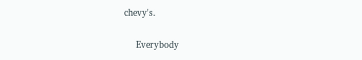chevy's.

    Everybody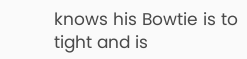knows his Bowtie is to tight and is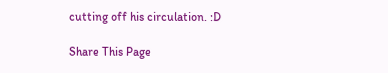cutting off his circulation. :D

Share This Page